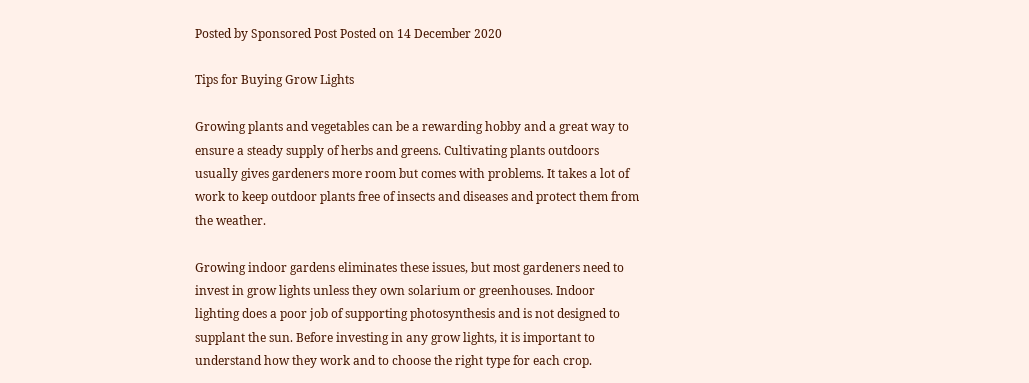Posted by Sponsored Post Posted on 14 December 2020

Tips for Buying Grow Lights

Growing plants and vegetables can be a rewarding hobby and a great way to ensure a steady supply of herbs and greens. Cultivating plants outdoors usually gives gardeners more room but comes with problems. It takes a lot of work to keep outdoor plants free of insects and diseases and protect them from the weather.

Growing indoor gardens eliminates these issues, but most gardeners need to invest in grow lights unless they own solarium or greenhouses. Indoor lighting does a poor job of supporting photosynthesis and is not designed to supplant the sun. Before investing in any grow lights, it is important to understand how they work and to choose the right type for each crop.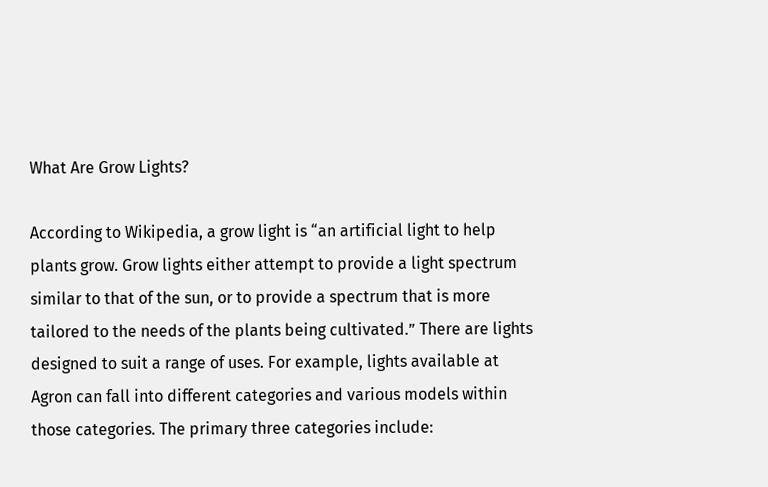What Are Grow Lights?

According to Wikipedia, a grow light is “an artificial light to help plants grow. Grow lights either attempt to provide a light spectrum similar to that of the sun, or to provide a spectrum that is more tailored to the needs of the plants being cultivated.” There are lights designed to suit a range of uses. For example, lights available at Agron can fall into different categories and various models within those categories. The primary three categories include: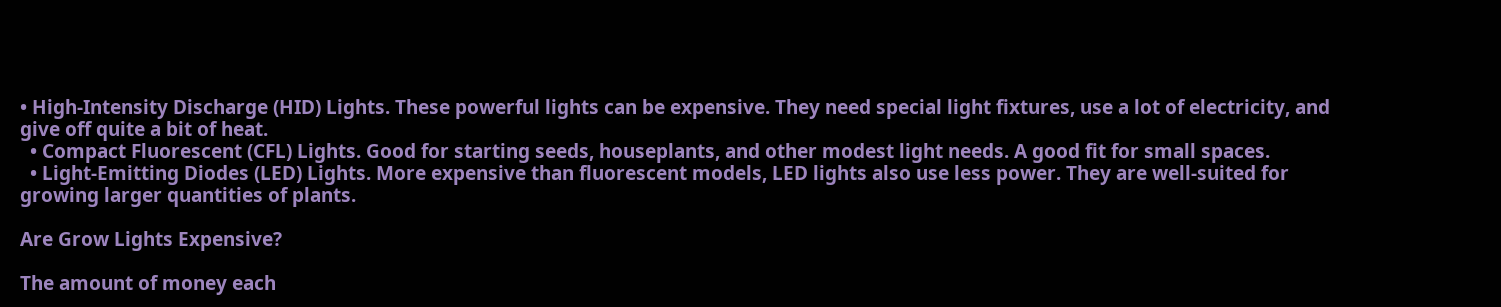• High-Intensity Discharge (HID) Lights. These powerful lights can be expensive. They need special light fixtures, use a lot of electricity, and give off quite a bit of heat.
  • Compact Fluorescent (CFL) Lights. Good for starting seeds, houseplants, and other modest light needs. A good fit for small spaces.
  • Light-Emitting Diodes (LED) Lights. More expensive than fluorescent models, LED lights also use less power. They are well-suited for growing larger quantities of plants.

Are Grow Lights Expensive?

The amount of money each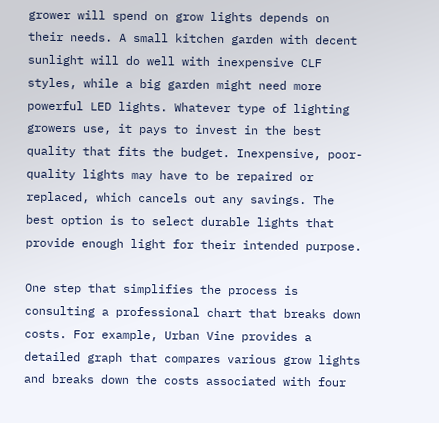grower will spend on grow lights depends on their needs. A small kitchen garden with decent sunlight will do well with inexpensive CLF styles, while a big garden might need more powerful LED lights. Whatever type of lighting growers use, it pays to invest in the best quality that fits the budget. Inexpensive, poor-quality lights may have to be repaired or replaced, which cancels out any savings. The best option is to select durable lights that provide enough light for their intended purpose.

One step that simplifies the process is consulting a professional chart that breaks down costs. For example, Urban Vine provides a detailed graph that compares various grow lights and breaks down the costs associated with four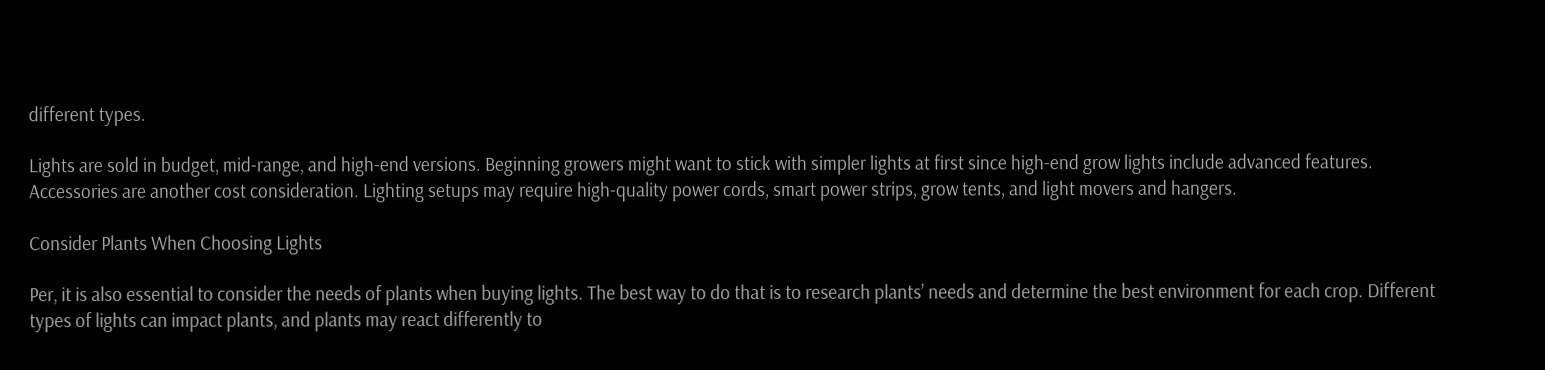different types.

Lights are sold in budget, mid-range, and high-end versions. Beginning growers might want to stick with simpler lights at first since high-end grow lights include advanced features. Accessories are another cost consideration. Lighting setups may require high-quality power cords, smart power strips, grow tents, and light movers and hangers.

Consider Plants When Choosing Lights

Per, it is also essential to consider the needs of plants when buying lights. The best way to do that is to research plants’ needs and determine the best environment for each crop. Different types of lights can impact plants, and plants may react differently to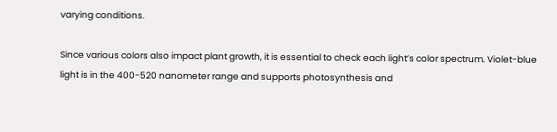varying conditions.

Since various colors also impact plant growth, it is essential to check each light’s color spectrum. Violet-blue light is in the 400-520 nanometer range and supports photosynthesis and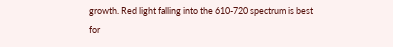growth. Red light falling into the 610-720 spectrum is best for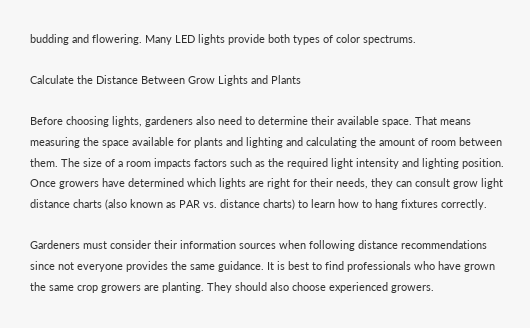budding and flowering. Many LED lights provide both types of color spectrums.

Calculate the Distance Between Grow Lights and Plants

Before choosing lights, gardeners also need to determine their available space. That means measuring the space available for plants and lighting and calculating the amount of room between them. The size of a room impacts factors such as the required light intensity and lighting position. Once growers have determined which lights are right for their needs, they can consult grow light distance charts (also known as PAR vs. distance charts) to learn how to hang fixtures correctly.

Gardeners must consider their information sources when following distance recommendations since not everyone provides the same guidance. It is best to find professionals who have grown the same crop growers are planting. They should also choose experienced growers.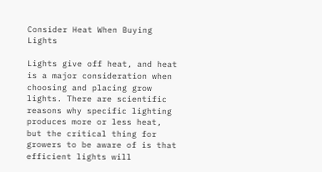Consider Heat When Buying Lights

Lights give off heat, and heat is a major consideration when choosing and placing grow lights. There are scientific reasons why specific lighting produces more or less heat, but the critical thing for growers to be aware of is that efficient lights will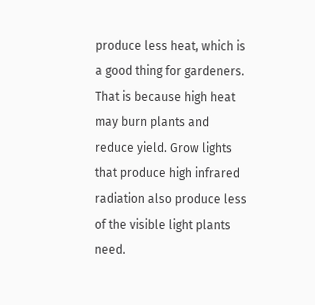produce less heat, which is a good thing for gardeners. That is because high heat may burn plants and reduce yield. Grow lights that produce high infrared radiation also produce less of the visible light plants need.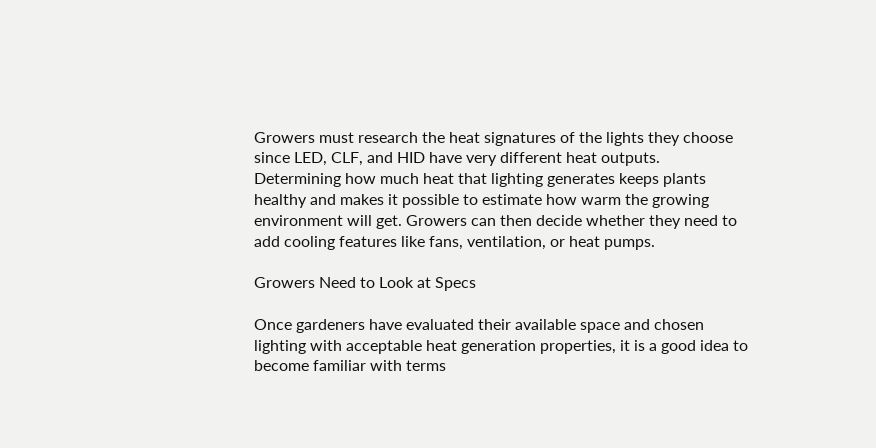Growers must research the heat signatures of the lights they choose since LED, CLF, and HID have very different heat outputs. Determining how much heat that lighting generates keeps plants healthy and makes it possible to estimate how warm the growing environment will get. Growers can then decide whether they need to add cooling features like fans, ventilation, or heat pumps.

Growers Need to Look at Specs

Once gardeners have evaluated their available space and chosen lighting with acceptable heat generation properties, it is a good idea to become familiar with terms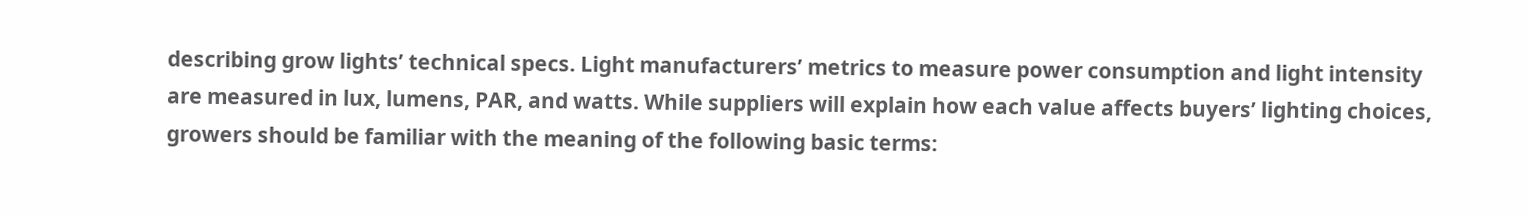describing grow lights’ technical specs. Light manufacturers’ metrics to measure power consumption and light intensity are measured in lux, lumens, PAR, and watts. While suppliers will explain how each value affects buyers’ lighting choices, growers should be familiar with the meaning of the following basic terms: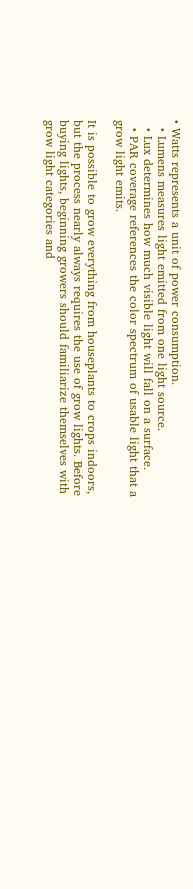• Watts represents a unit of power consumption.
  • Lumens measures light emitted from one light source.
  • Lux determines how much visible light will fall on a surface.
  • PAR coverage references the color spectrum of usable light that a grow light emits.

It is possible to grow everything from houseplants to crops indoors, but the process nearly always requires the use of grow lights. Before buying lights, beginning growers should familiarize themselves with grow light categories and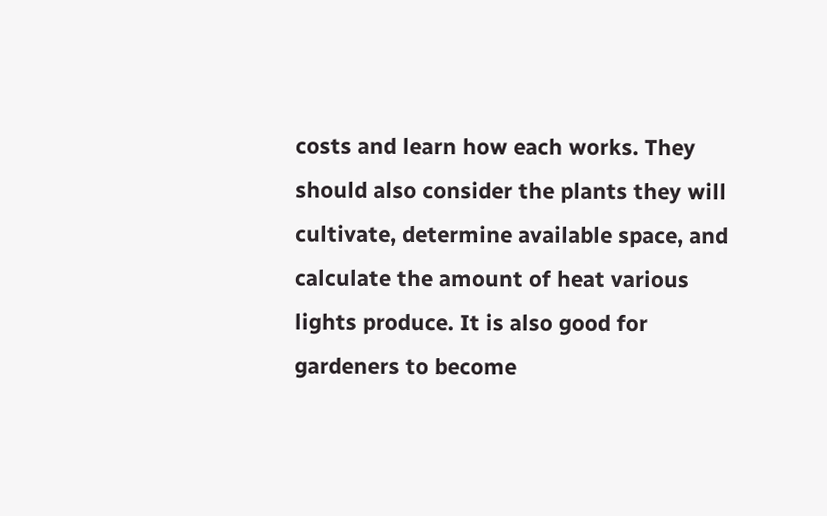costs and learn how each works. They should also consider the plants they will cultivate, determine available space, and calculate the amount of heat various lights produce. It is also good for gardeners to become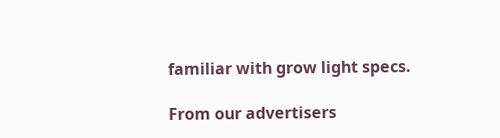familiar with grow light specs.

From our advertisers